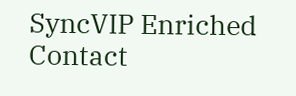SyncVIP Enriched Contact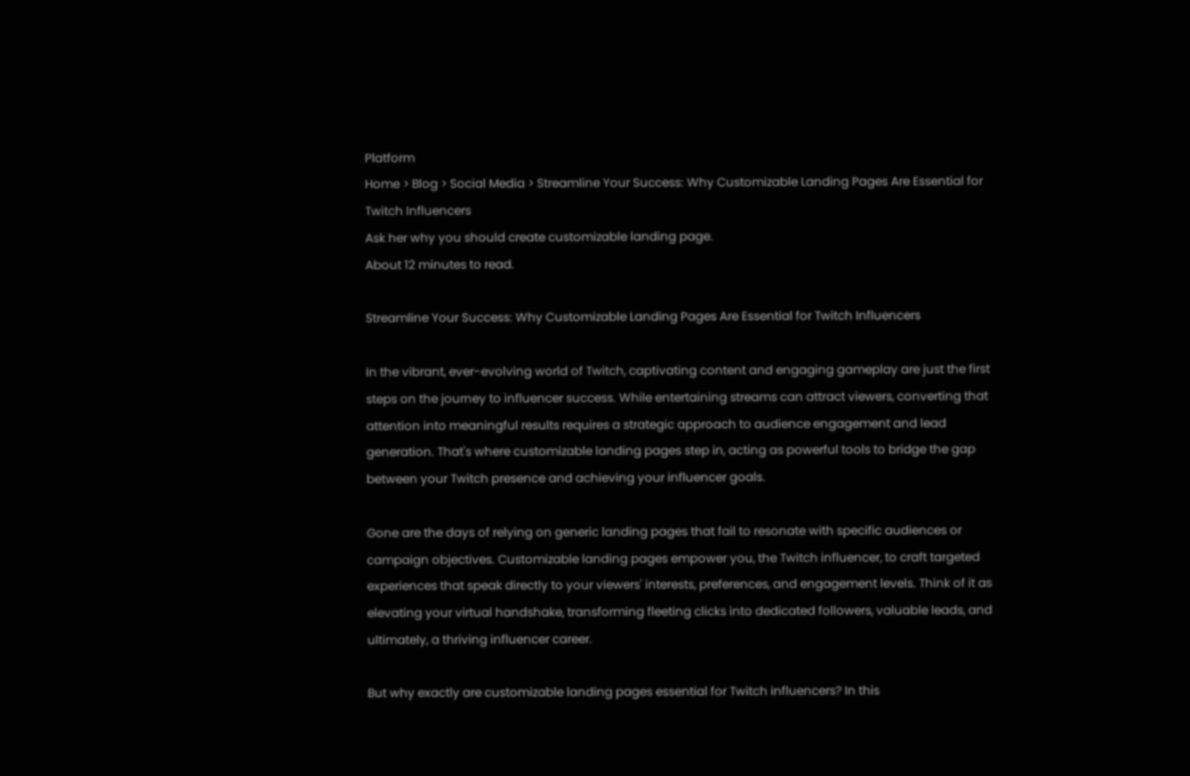Platform
Home > Blog > Social Media > Streamline Your Success: Why Customizable Landing Pages Are Essential for Twitch Influencers
Ask her why you should create customizable landing page.
About 12 minutes to read.

Streamline Your Success: Why Customizable Landing Pages Are Essential for Twitch Influencers

In the vibrant, ever-evolving world of Twitch, captivating content and engaging gameplay are just the first steps on the journey to influencer success. While entertaining streams can attract viewers, converting that attention into meaningful results requires a strategic approach to audience engagement and lead generation. That's where customizable landing pages step in, acting as powerful tools to bridge the gap between your Twitch presence and achieving your influencer goals.

Gone are the days of relying on generic landing pages that fail to resonate with specific audiences or campaign objectives. Customizable landing pages empower you, the Twitch influencer, to craft targeted experiences that speak directly to your viewers' interests, preferences, and engagement levels. Think of it as elevating your virtual handshake, transforming fleeting clicks into dedicated followers, valuable leads, and ultimately, a thriving influencer career.

But why exactly are customizable landing pages essential for Twitch influencers? In this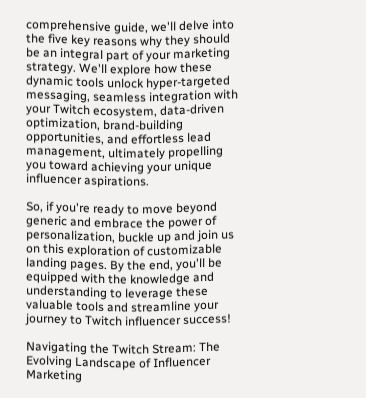comprehensive guide, we'll delve into the five key reasons why they should be an integral part of your marketing strategy. We'll explore how these dynamic tools unlock hyper-targeted messaging, seamless integration with your Twitch ecosystem, data-driven optimization, brand-building opportunities, and effortless lead management, ultimately propelling you toward achieving your unique influencer aspirations.

So, if you're ready to move beyond generic and embrace the power of personalization, buckle up and join us on this exploration of customizable landing pages. By the end, you'll be equipped with the knowledge and understanding to leverage these valuable tools and streamline your journey to Twitch influencer success!

Navigating the Twitch Stream: The Evolving Landscape of Influencer Marketing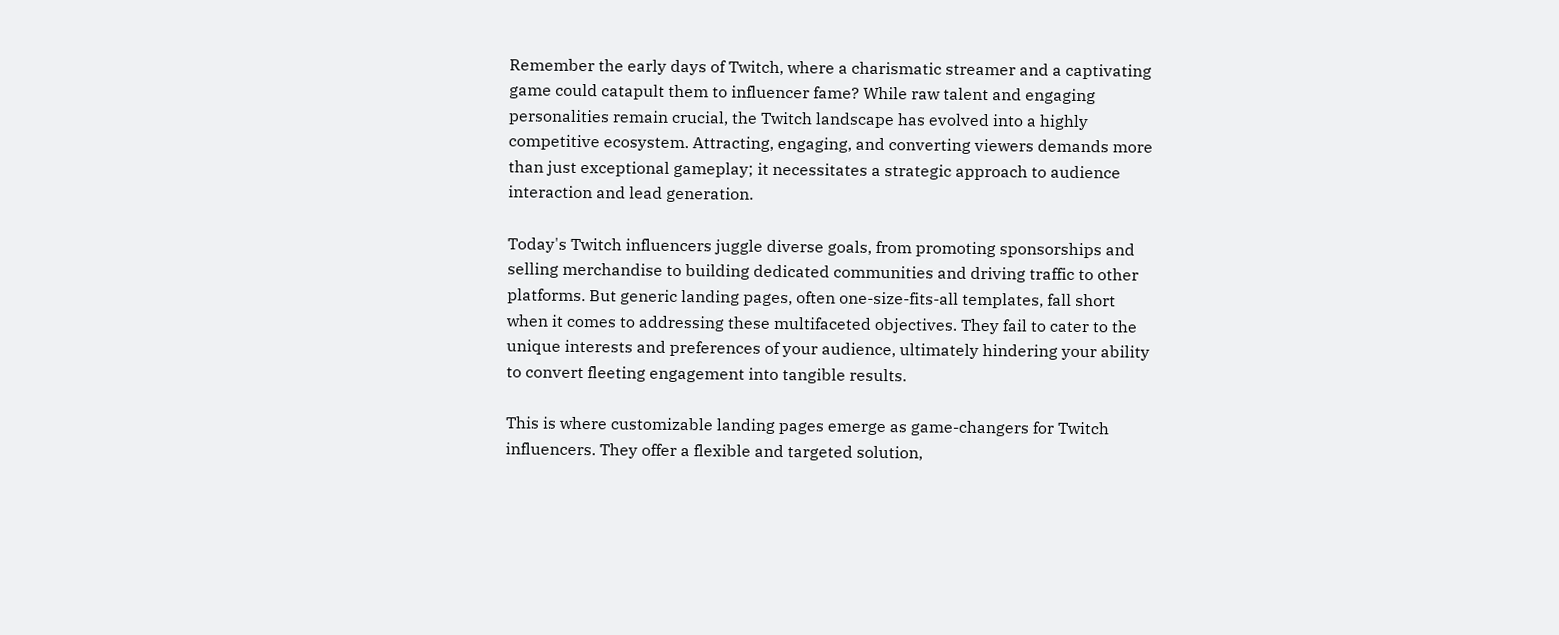Remember the early days of Twitch, where a charismatic streamer and a captivating game could catapult them to influencer fame? While raw talent and engaging personalities remain crucial, the Twitch landscape has evolved into a highly competitive ecosystem. Attracting, engaging, and converting viewers demands more than just exceptional gameplay; it necessitates a strategic approach to audience interaction and lead generation.

Today's Twitch influencers juggle diverse goals, from promoting sponsorships and selling merchandise to building dedicated communities and driving traffic to other platforms. But generic landing pages, often one-size-fits-all templates, fall short when it comes to addressing these multifaceted objectives. They fail to cater to the unique interests and preferences of your audience, ultimately hindering your ability to convert fleeting engagement into tangible results.

This is where customizable landing pages emerge as game-changers for Twitch influencers. They offer a flexible and targeted solution,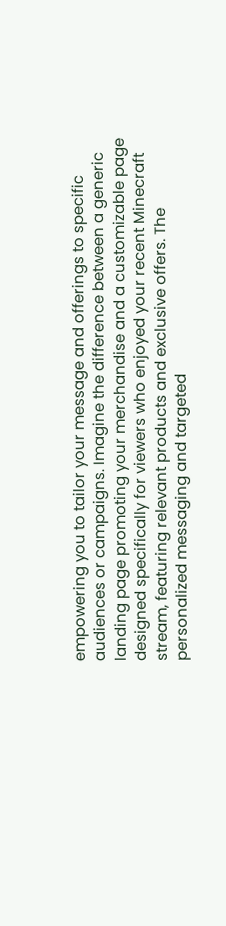empowering you to tailor your message and offerings to specific audiences or campaigns. Imagine the difference between a generic landing page promoting your merchandise and a customizable page designed specifically for viewers who enjoyed your recent Minecraft stream, featuring relevant products and exclusive offers. The personalized messaging and targeted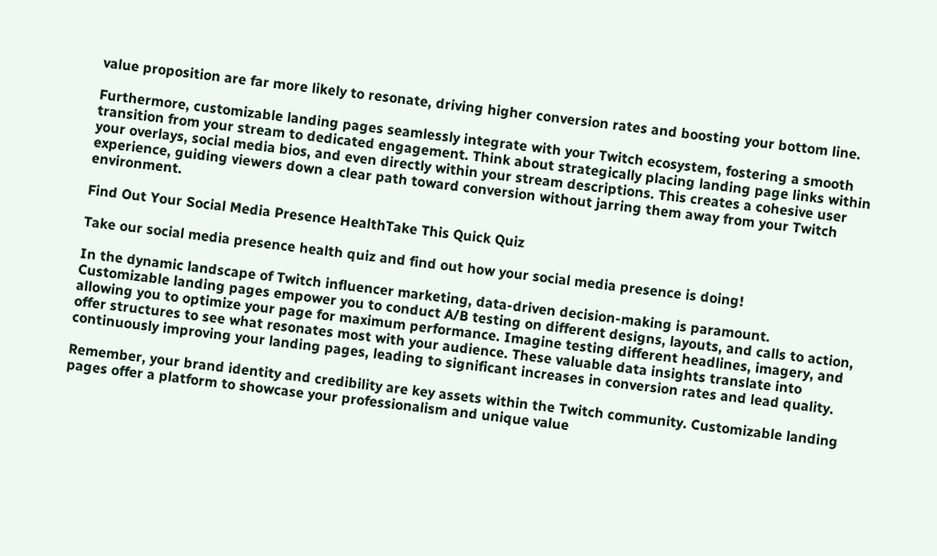value proposition are far more likely to resonate, driving higher conversion rates and boosting your bottom line.

Furthermore, customizable landing pages seamlessly integrate with your Twitch ecosystem, fostering a smooth transition from your stream to dedicated engagement. Think about strategically placing landing page links within your overlays, social media bios, and even directly within your stream descriptions. This creates a cohesive user experience, guiding viewers down a clear path toward conversion without jarring them away from your Twitch environment.

Find Out Your Social Media Presence HealthTake This Quick Quiz

Take our social media presence health quiz and find out how your social media presence is doing!

In the dynamic landscape of Twitch influencer marketing, data-driven decision-making is paramount. Customizable landing pages empower you to conduct A/B testing on different designs, layouts, and calls to action, allowing you to optimize your page for maximum performance. Imagine testing different headlines, imagery, and offer structures to see what resonates most with your audience. These valuable data insights translate into continuously improving your landing pages, leading to significant increases in conversion rates and lead quality.

Remember, your brand identity and credibility are key assets within the Twitch community. Customizable landing pages offer a platform to showcase your professionalism and unique value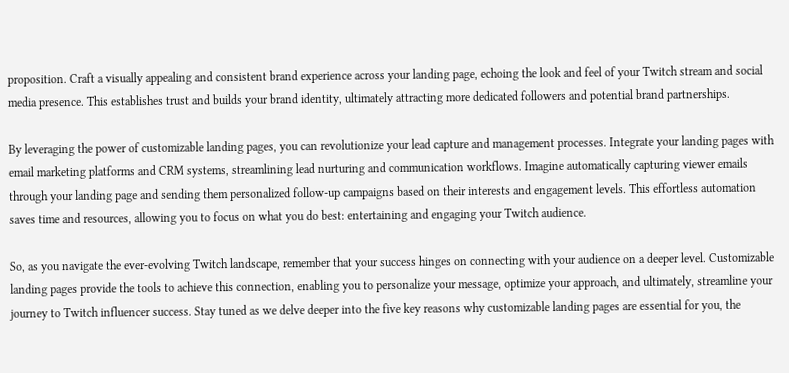proposition. Craft a visually appealing and consistent brand experience across your landing page, echoing the look and feel of your Twitch stream and social media presence. This establishes trust and builds your brand identity, ultimately attracting more dedicated followers and potential brand partnerships.

By leveraging the power of customizable landing pages, you can revolutionize your lead capture and management processes. Integrate your landing pages with email marketing platforms and CRM systems, streamlining lead nurturing and communication workflows. Imagine automatically capturing viewer emails through your landing page and sending them personalized follow-up campaigns based on their interests and engagement levels. This effortless automation saves time and resources, allowing you to focus on what you do best: entertaining and engaging your Twitch audience.

So, as you navigate the ever-evolving Twitch landscape, remember that your success hinges on connecting with your audience on a deeper level. Customizable landing pages provide the tools to achieve this connection, enabling you to personalize your message, optimize your approach, and ultimately, streamline your journey to Twitch influencer success. Stay tuned as we delve deeper into the five key reasons why customizable landing pages are essential for you, the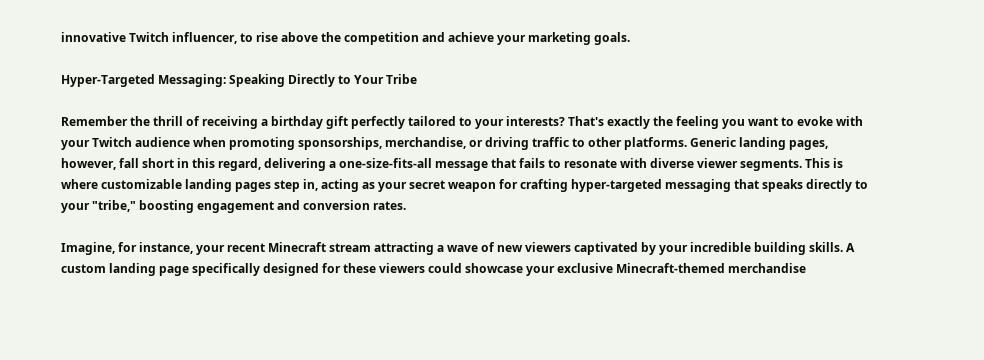innovative Twitch influencer, to rise above the competition and achieve your marketing goals.

Hyper-Targeted Messaging: Speaking Directly to Your Tribe

Remember the thrill of receiving a birthday gift perfectly tailored to your interests? That's exactly the feeling you want to evoke with your Twitch audience when promoting sponsorships, merchandise, or driving traffic to other platforms. Generic landing pages, however, fall short in this regard, delivering a one-size-fits-all message that fails to resonate with diverse viewer segments. This is where customizable landing pages step in, acting as your secret weapon for crafting hyper-targeted messaging that speaks directly to your "tribe," boosting engagement and conversion rates.

Imagine, for instance, your recent Minecraft stream attracting a wave of new viewers captivated by your incredible building skills. A custom landing page specifically designed for these viewers could showcase your exclusive Minecraft-themed merchandise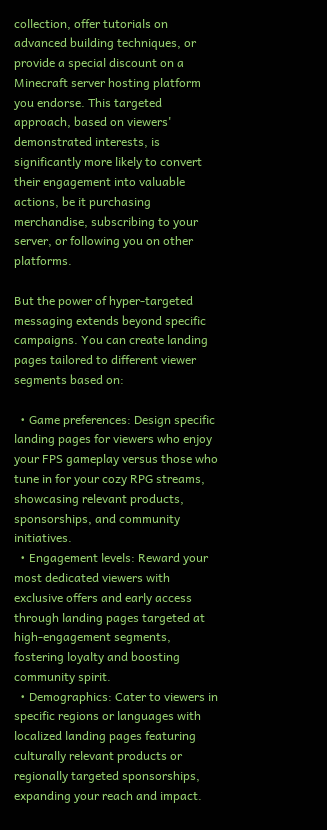collection, offer tutorials on advanced building techniques, or provide a special discount on a Minecraft server hosting platform you endorse. This targeted approach, based on viewers' demonstrated interests, is significantly more likely to convert their engagement into valuable actions, be it purchasing merchandise, subscribing to your server, or following you on other platforms.

But the power of hyper-targeted messaging extends beyond specific campaigns. You can create landing pages tailored to different viewer segments based on:

  • Game preferences: Design specific landing pages for viewers who enjoy your FPS gameplay versus those who tune in for your cozy RPG streams, showcasing relevant products, sponsorships, and community initiatives.
  • Engagement levels: Reward your most dedicated viewers with exclusive offers and early access through landing pages targeted at high-engagement segments, fostering loyalty and boosting community spirit.
  • Demographics: Cater to viewers in specific regions or languages with localized landing pages featuring culturally relevant products or regionally targeted sponsorships, expanding your reach and impact.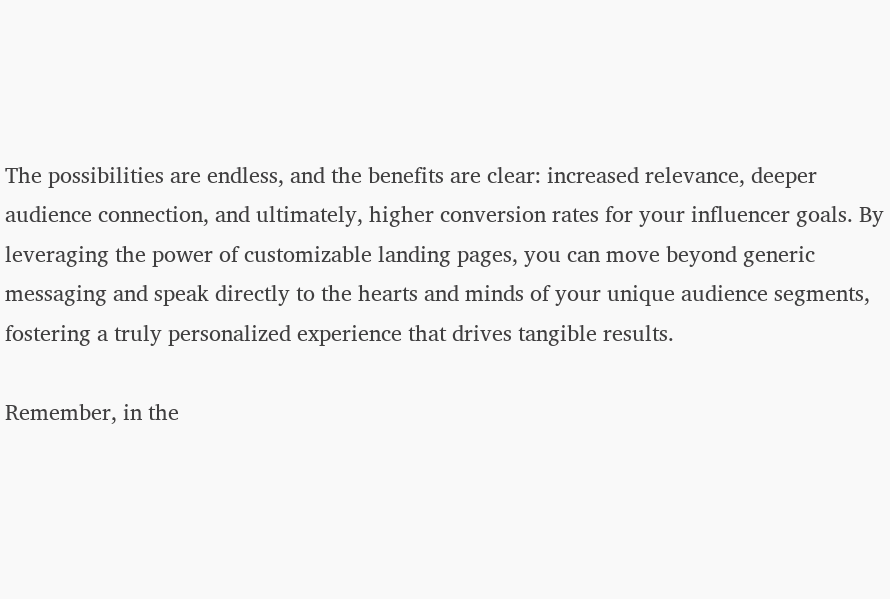The possibilities are endless, and the benefits are clear: increased relevance, deeper audience connection, and ultimately, higher conversion rates for your influencer goals. By leveraging the power of customizable landing pages, you can move beyond generic messaging and speak directly to the hearts and minds of your unique audience segments, fostering a truly personalized experience that drives tangible results.

Remember, in the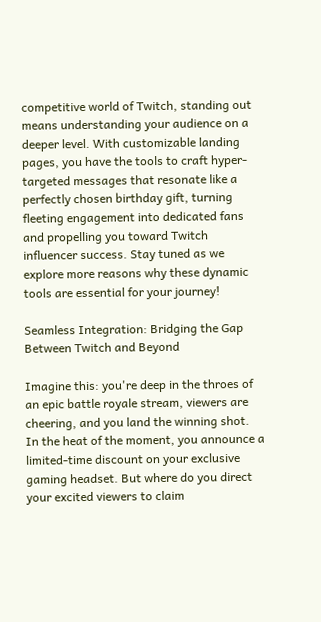competitive world of Twitch, standing out means understanding your audience on a deeper level. With customizable landing pages, you have the tools to craft hyper-targeted messages that resonate like a perfectly chosen birthday gift, turning fleeting engagement into dedicated fans and propelling you toward Twitch influencer success. Stay tuned as we explore more reasons why these dynamic tools are essential for your journey!

Seamless Integration: Bridging the Gap Between Twitch and Beyond

Imagine this: you're deep in the throes of an epic battle royale stream, viewers are cheering, and you land the winning shot. In the heat of the moment, you announce a limited-time discount on your exclusive gaming headset. But where do you direct your excited viewers to claim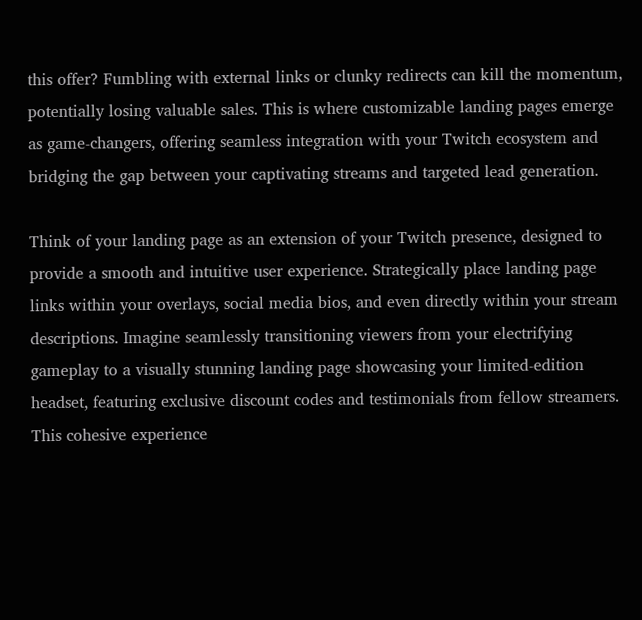this offer? Fumbling with external links or clunky redirects can kill the momentum, potentially losing valuable sales. This is where customizable landing pages emerge as game-changers, offering seamless integration with your Twitch ecosystem and bridging the gap between your captivating streams and targeted lead generation.

Think of your landing page as an extension of your Twitch presence, designed to provide a smooth and intuitive user experience. Strategically place landing page links within your overlays, social media bios, and even directly within your stream descriptions. Imagine seamlessly transitioning viewers from your electrifying gameplay to a visually stunning landing page showcasing your limited-edition headset, featuring exclusive discount codes and testimonials from fellow streamers. This cohesive experience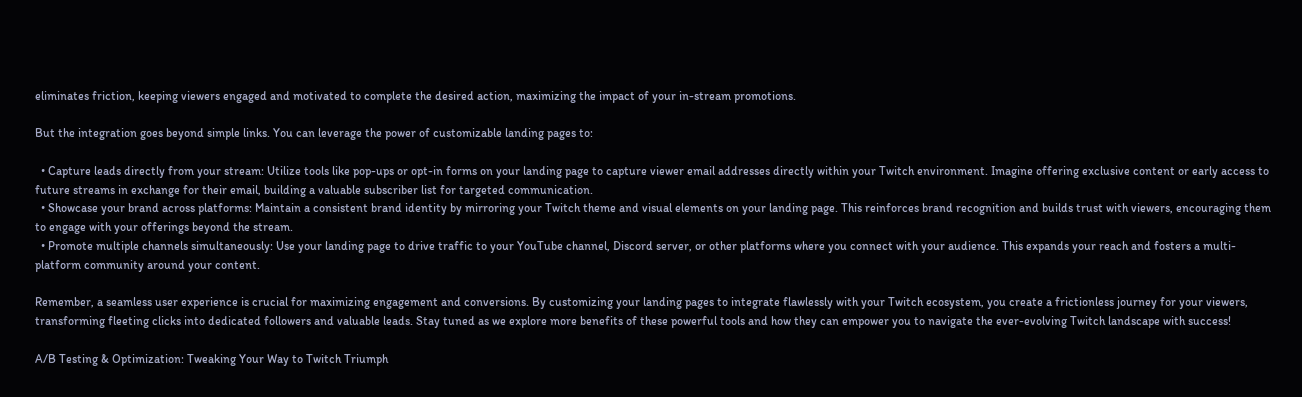eliminates friction, keeping viewers engaged and motivated to complete the desired action, maximizing the impact of your in-stream promotions.

But the integration goes beyond simple links. You can leverage the power of customizable landing pages to:

  • Capture leads directly from your stream: Utilize tools like pop-ups or opt-in forms on your landing page to capture viewer email addresses directly within your Twitch environment. Imagine offering exclusive content or early access to future streams in exchange for their email, building a valuable subscriber list for targeted communication.
  • Showcase your brand across platforms: Maintain a consistent brand identity by mirroring your Twitch theme and visual elements on your landing page. This reinforces brand recognition and builds trust with viewers, encouraging them to engage with your offerings beyond the stream.
  • Promote multiple channels simultaneously: Use your landing page to drive traffic to your YouTube channel, Discord server, or other platforms where you connect with your audience. This expands your reach and fosters a multi-platform community around your content.

Remember, a seamless user experience is crucial for maximizing engagement and conversions. By customizing your landing pages to integrate flawlessly with your Twitch ecosystem, you create a frictionless journey for your viewers, transforming fleeting clicks into dedicated followers and valuable leads. Stay tuned as we explore more benefits of these powerful tools and how they can empower you to navigate the ever-evolving Twitch landscape with success!

A/B Testing & Optimization: Tweaking Your Way to Twitch Triumph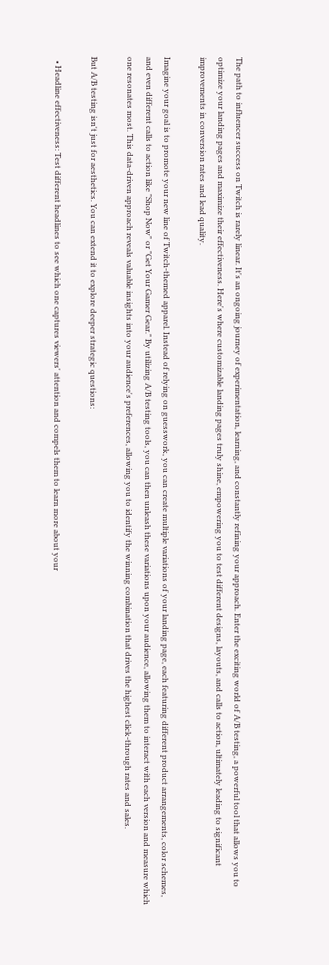The path to influencer success on Twitch is rarely linear. It's an ongoing journey of experimentation, learning, and constantly refining your approach. Enter the exciting world of A/B testing, a powerful tool that allows you to optimize your landing pages and maximize their effectiveness. Here's where customizable landing pages truly shine, empowering you to test different designs, layouts, and calls to action, ultimately leading to significant improvements in conversion rates and lead quality.

Imagine your goal is to promote your new line of Twitch-themed apparel. Instead of relying on guesswork, you can create multiple variations of your landing page, each featuring different product arrangements, color schemes, and even different calls to action like "Shop Now" or "Get Your Gamer Gear." By utilizing A/B testing tools, you can then unleash these variations upon your audience, allowing them to interact with each version and measure which one resonates most. This data-driven approach reveals valuable insights into your audience's preferences, allowing you to identify the winning combination that drives the highest click-through rates and sales.

But A/B testing isn't just for aesthetics. You can extend it to explore deeper strategic questions:

  • Headline effectiveness: Test different headlines to see which one captures viewers' attention and compels them to learn more about your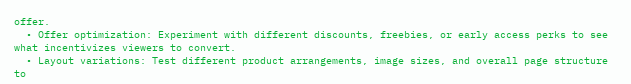offer.
  • Offer optimization: Experiment with different discounts, freebies, or early access perks to see what incentivizes viewers to convert.
  • Layout variations: Test different product arrangements, image sizes, and overall page structure to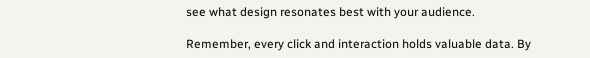see what design resonates best with your audience.

Remember, every click and interaction holds valuable data. By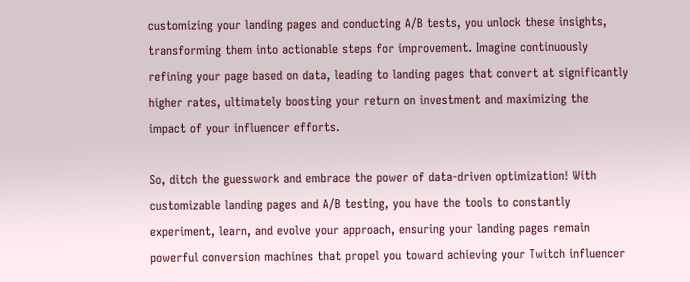customizing your landing pages and conducting A/B tests, you unlock these insights, transforming them into actionable steps for improvement. Imagine continuously refining your page based on data, leading to landing pages that convert at significantly higher rates, ultimately boosting your return on investment and maximizing the impact of your influencer efforts.

So, ditch the guesswork and embrace the power of data-driven optimization! With customizable landing pages and A/B testing, you have the tools to constantly experiment, learn, and evolve your approach, ensuring your landing pages remain powerful conversion machines that propel you toward achieving your Twitch influencer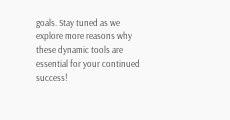goals. Stay tuned as we explore more reasons why these dynamic tools are essential for your continued success!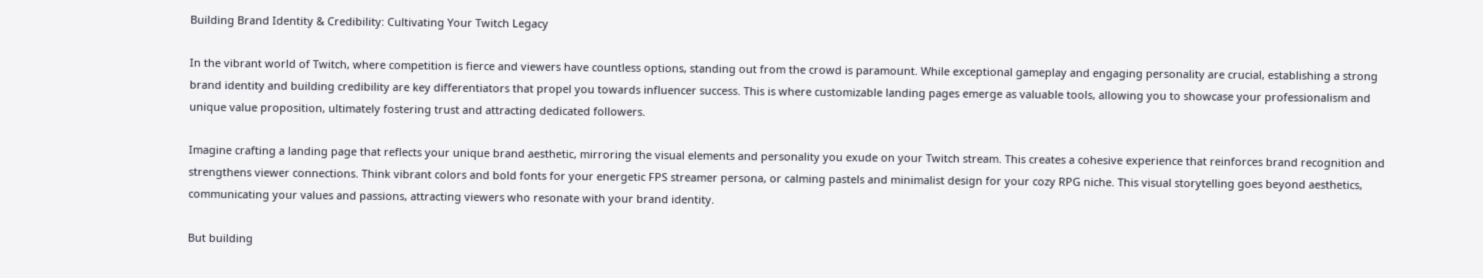Building Brand Identity & Credibility: Cultivating Your Twitch Legacy

In the vibrant world of Twitch, where competition is fierce and viewers have countless options, standing out from the crowd is paramount. While exceptional gameplay and engaging personality are crucial, establishing a strong brand identity and building credibility are key differentiators that propel you towards influencer success. This is where customizable landing pages emerge as valuable tools, allowing you to showcase your professionalism and unique value proposition, ultimately fostering trust and attracting dedicated followers.

Imagine crafting a landing page that reflects your unique brand aesthetic, mirroring the visual elements and personality you exude on your Twitch stream. This creates a cohesive experience that reinforces brand recognition and strengthens viewer connections. Think vibrant colors and bold fonts for your energetic FPS streamer persona, or calming pastels and minimalist design for your cozy RPG niche. This visual storytelling goes beyond aesthetics, communicating your values and passions, attracting viewers who resonate with your brand identity.

But building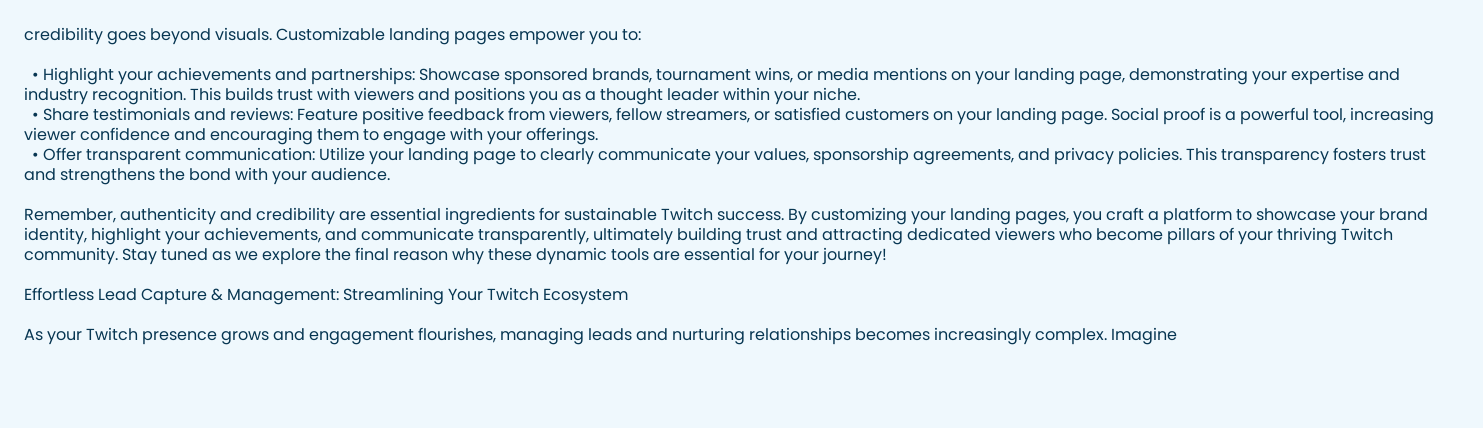credibility goes beyond visuals. Customizable landing pages empower you to:

  • Highlight your achievements and partnerships: Showcase sponsored brands, tournament wins, or media mentions on your landing page, demonstrating your expertise and industry recognition. This builds trust with viewers and positions you as a thought leader within your niche.
  • Share testimonials and reviews: Feature positive feedback from viewers, fellow streamers, or satisfied customers on your landing page. Social proof is a powerful tool, increasing viewer confidence and encouraging them to engage with your offerings.
  • Offer transparent communication: Utilize your landing page to clearly communicate your values, sponsorship agreements, and privacy policies. This transparency fosters trust and strengthens the bond with your audience.

Remember, authenticity and credibility are essential ingredients for sustainable Twitch success. By customizing your landing pages, you craft a platform to showcase your brand identity, highlight your achievements, and communicate transparently, ultimately building trust and attracting dedicated viewers who become pillars of your thriving Twitch community. Stay tuned as we explore the final reason why these dynamic tools are essential for your journey!

Effortless Lead Capture & Management: Streamlining Your Twitch Ecosystem

As your Twitch presence grows and engagement flourishes, managing leads and nurturing relationships becomes increasingly complex. Imagine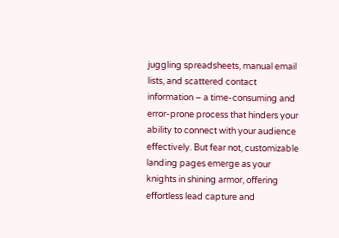juggling spreadsheets, manual email lists, and scattered contact information – a time-consuming and error-prone process that hinders your ability to connect with your audience effectively. But fear not, customizable landing pages emerge as your knights in shining armor, offering effortless lead capture and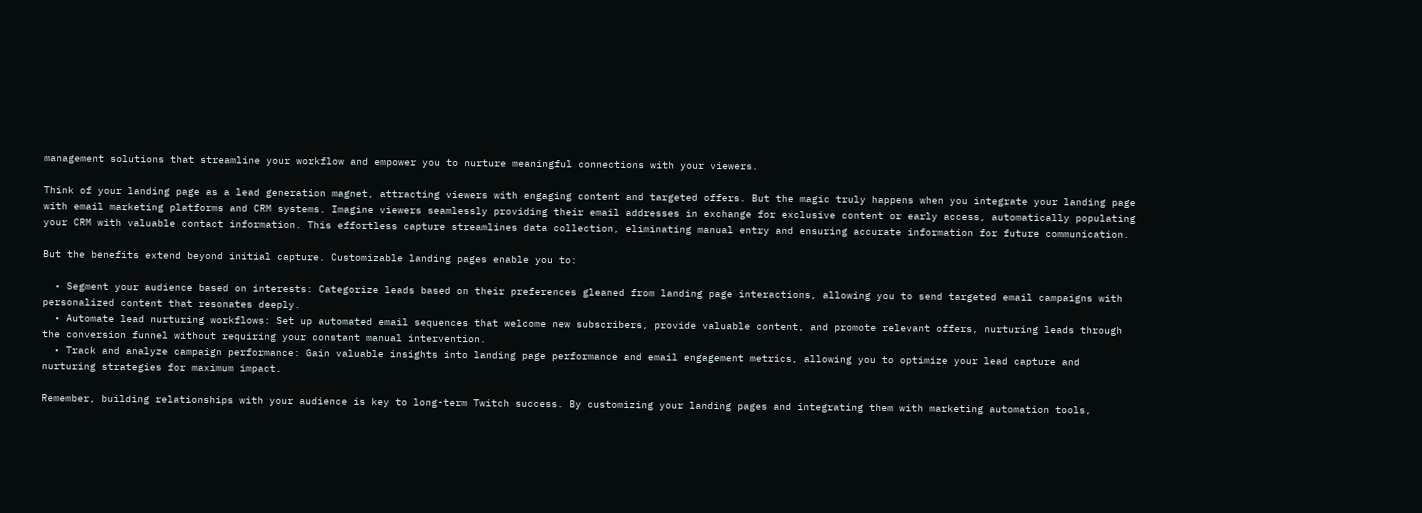management solutions that streamline your workflow and empower you to nurture meaningful connections with your viewers.

Think of your landing page as a lead generation magnet, attracting viewers with engaging content and targeted offers. But the magic truly happens when you integrate your landing page with email marketing platforms and CRM systems. Imagine viewers seamlessly providing their email addresses in exchange for exclusive content or early access, automatically populating your CRM with valuable contact information. This effortless capture streamlines data collection, eliminating manual entry and ensuring accurate information for future communication.

But the benefits extend beyond initial capture. Customizable landing pages enable you to:

  • Segment your audience based on interests: Categorize leads based on their preferences gleaned from landing page interactions, allowing you to send targeted email campaigns with personalized content that resonates deeply.
  • Automate lead nurturing workflows: Set up automated email sequences that welcome new subscribers, provide valuable content, and promote relevant offers, nurturing leads through the conversion funnel without requiring your constant manual intervention.
  • Track and analyze campaign performance: Gain valuable insights into landing page performance and email engagement metrics, allowing you to optimize your lead capture and nurturing strategies for maximum impact.

Remember, building relationships with your audience is key to long-term Twitch success. By customizing your landing pages and integrating them with marketing automation tools,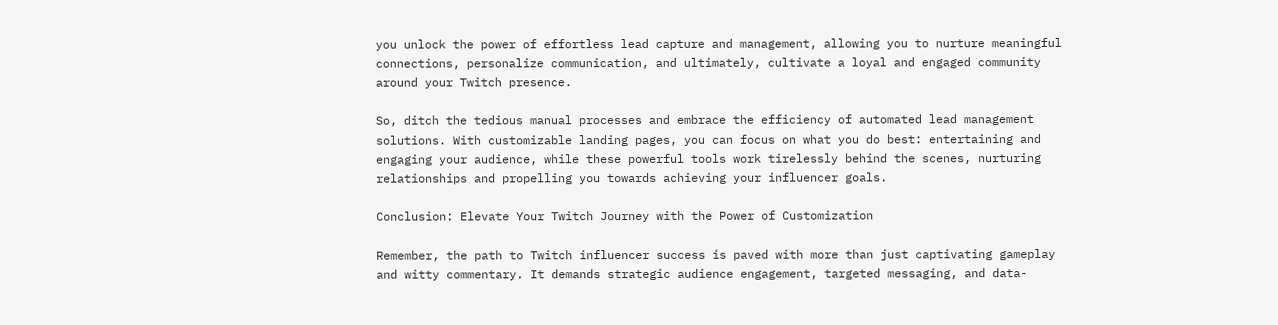you unlock the power of effortless lead capture and management, allowing you to nurture meaningful connections, personalize communication, and ultimately, cultivate a loyal and engaged community around your Twitch presence.

So, ditch the tedious manual processes and embrace the efficiency of automated lead management solutions. With customizable landing pages, you can focus on what you do best: entertaining and engaging your audience, while these powerful tools work tirelessly behind the scenes, nurturing relationships and propelling you towards achieving your influencer goals.

Conclusion: Elevate Your Twitch Journey with the Power of Customization

Remember, the path to Twitch influencer success is paved with more than just captivating gameplay and witty commentary. It demands strategic audience engagement, targeted messaging, and data-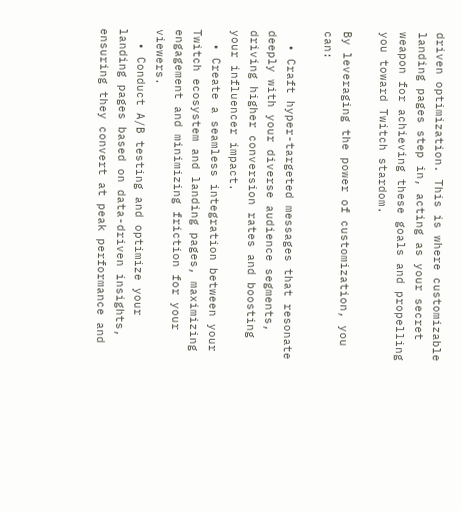driven optimization. This is where customizable landing pages step in, acting as your secret weapon for achieving these goals and propelling you toward Twitch stardom.

By leveraging the power of customization, you can:

  • Craft hyper-targeted messages that resonate deeply with your diverse audience segments, driving higher conversion rates and boosting your influencer impact.
  • Create a seamless integration between your Twitch ecosystem and landing pages, maximizing engagement and minimizing friction for your viewers.
  • Conduct A/B testing and optimize your landing pages based on data-driven insights, ensuring they convert at peak performance and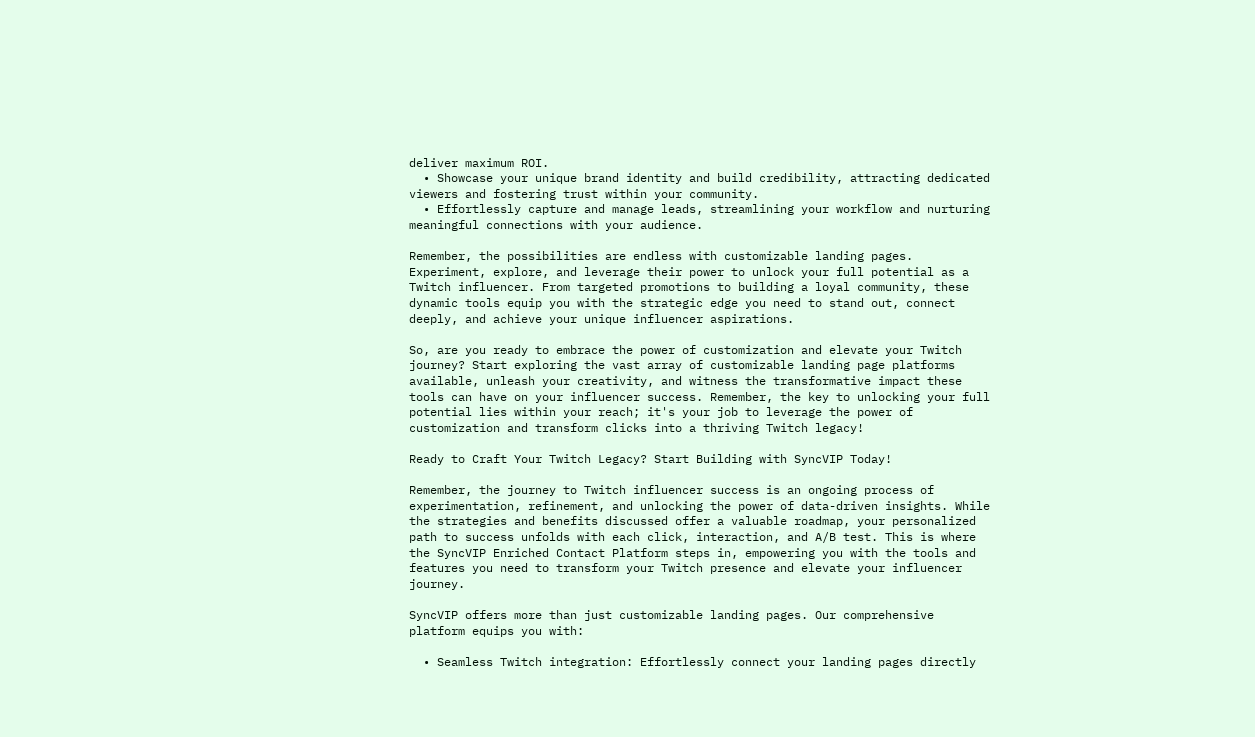deliver maximum ROI.
  • Showcase your unique brand identity and build credibility, attracting dedicated viewers and fostering trust within your community.
  • Effortlessly capture and manage leads, streamlining your workflow and nurturing meaningful connections with your audience.

Remember, the possibilities are endless with customizable landing pages. Experiment, explore, and leverage their power to unlock your full potential as a Twitch influencer. From targeted promotions to building a loyal community, these dynamic tools equip you with the strategic edge you need to stand out, connect deeply, and achieve your unique influencer aspirations.

So, are you ready to embrace the power of customization and elevate your Twitch journey? Start exploring the vast array of customizable landing page platforms available, unleash your creativity, and witness the transformative impact these tools can have on your influencer success. Remember, the key to unlocking your full potential lies within your reach; it's your job to leverage the power of customization and transform clicks into a thriving Twitch legacy!

Ready to Craft Your Twitch Legacy? Start Building with SyncVIP Today!

Remember, the journey to Twitch influencer success is an ongoing process of experimentation, refinement, and unlocking the power of data-driven insights. While the strategies and benefits discussed offer a valuable roadmap, your personalized path to success unfolds with each click, interaction, and A/B test. This is where the SyncVIP Enriched Contact Platform steps in, empowering you with the tools and features you need to transform your Twitch presence and elevate your influencer journey.

SyncVIP offers more than just customizable landing pages. Our comprehensive platform equips you with:

  • Seamless Twitch integration: Effortlessly connect your landing pages directly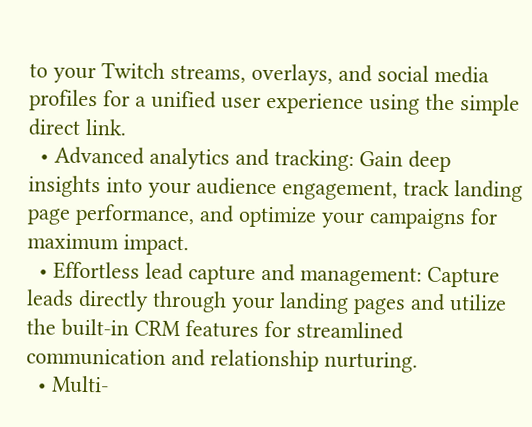to your Twitch streams, overlays, and social media profiles for a unified user experience using the simple direct link.
  • Advanced analytics and tracking: Gain deep insights into your audience engagement, track landing page performance, and optimize your campaigns for maximum impact.
  • Effortless lead capture and management: Capture leads directly through your landing pages and utilize the built-in CRM features for streamlined communication and relationship nurturing.
  • Multi-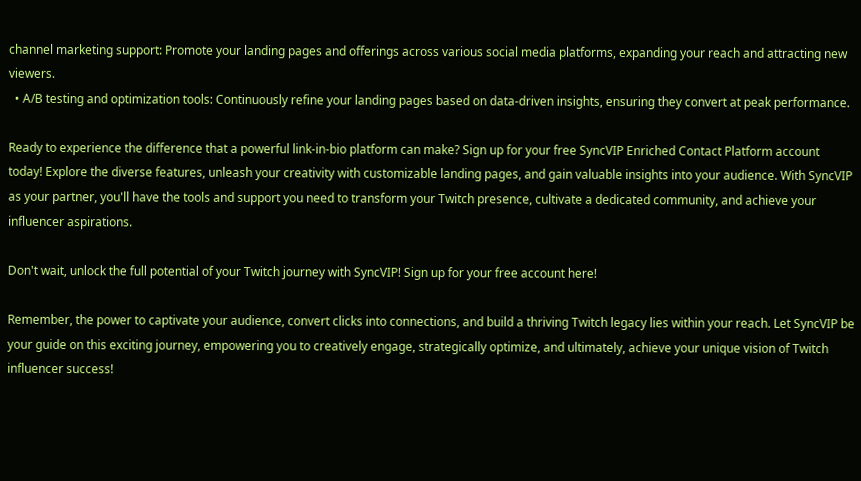channel marketing support: Promote your landing pages and offerings across various social media platforms, expanding your reach and attracting new viewers.
  • A/B testing and optimization tools: Continuously refine your landing pages based on data-driven insights, ensuring they convert at peak performance.

Ready to experience the difference that a powerful link-in-bio platform can make? Sign up for your free SyncVIP Enriched Contact Platform account today! Explore the diverse features, unleash your creativity with customizable landing pages, and gain valuable insights into your audience. With SyncVIP as your partner, you'll have the tools and support you need to transform your Twitch presence, cultivate a dedicated community, and achieve your influencer aspirations.

Don't wait, unlock the full potential of your Twitch journey with SyncVIP! Sign up for your free account here!

Remember, the power to captivate your audience, convert clicks into connections, and build a thriving Twitch legacy lies within your reach. Let SyncVIP be your guide on this exciting journey, empowering you to creatively engage, strategically optimize, and ultimately, achieve your unique vision of Twitch influencer success!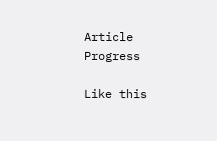Article Progress

Like this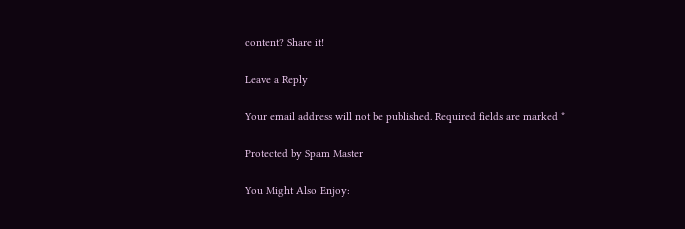content? Share it!

Leave a Reply

Your email address will not be published. Required fields are marked *

Protected by Spam Master

You Might Also Enjoy: